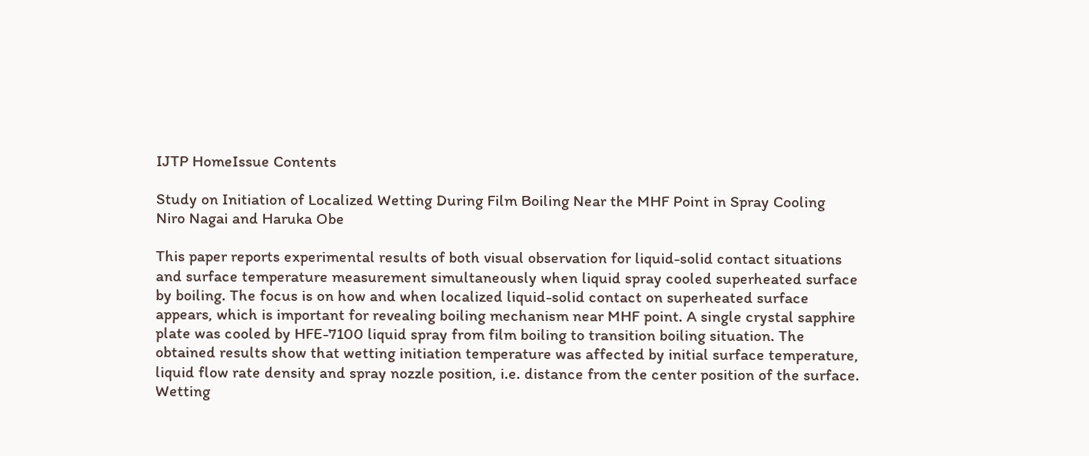IJTP HomeIssue Contents

Study on Initiation of Localized Wetting During Film Boiling Near the MHF Point in Spray Cooling
Niro Nagai and Haruka Obe

This paper reports experimental results of both visual observation for liquid-solid contact situations and surface temperature measurement simultaneously when liquid spray cooled superheated surface by boiling. The focus is on how and when localized liquid-solid contact on superheated surface appears, which is important for revealing boiling mechanism near MHF point. A single crystal sapphire plate was cooled by HFE-7100 liquid spray from film boiling to transition boiling situation. The obtained results show that wetting initiation temperature was affected by initial surface temperature, liquid flow rate density and spray nozzle position, i.e. distance from the center position of the surface. Wetting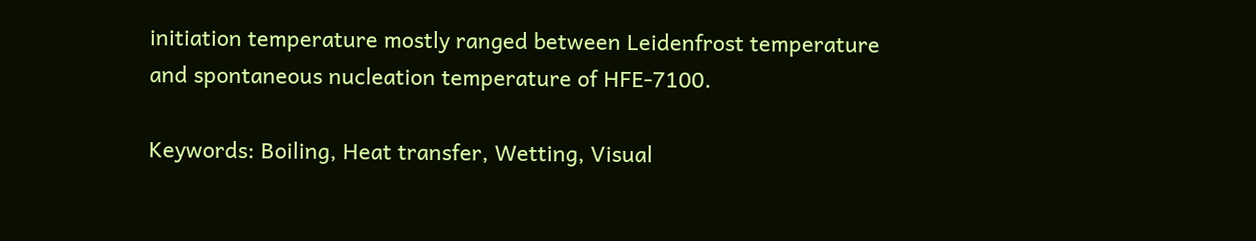initiation temperature mostly ranged between Leidenfrost temperature and spontaneous nucleation temperature of HFE-7100.

Keywords: Boiling, Heat transfer, Wetting, Visual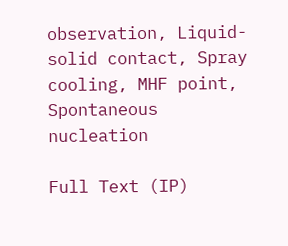observation, Liquid-solid contact, Spray cooling, MHF point, Spontaneous nucleation

Full Text (IP)